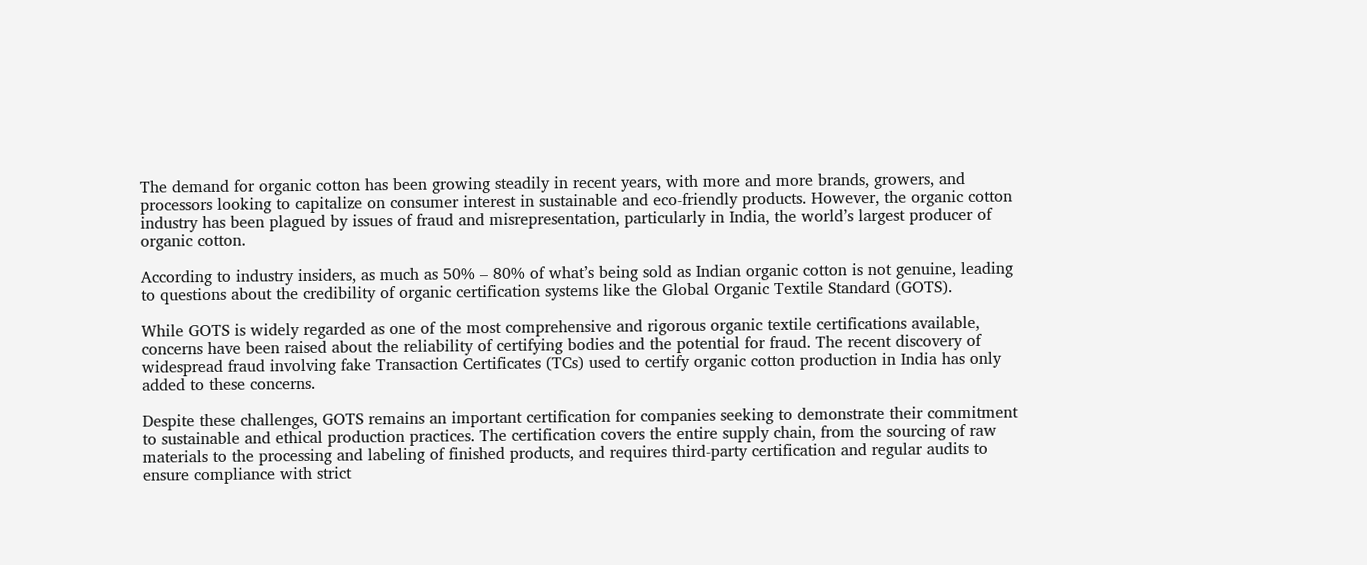The demand for organic cotton has been growing steadily in recent years, with more and more brands, growers, and processors looking to capitalize on consumer interest in sustainable and eco-friendly products. However, the organic cotton industry has been plagued by issues of fraud and misrepresentation, particularly in India, the world’s largest producer of organic cotton.

According to industry insiders, as much as 50% – 80% of what’s being sold as Indian organic cotton is not genuine, leading to questions about the credibility of organic certification systems like the Global Organic Textile Standard (GOTS).

While GOTS is widely regarded as one of the most comprehensive and rigorous organic textile certifications available, concerns have been raised about the reliability of certifying bodies and the potential for fraud. The recent discovery of widespread fraud involving fake Transaction Certificates (TCs) used to certify organic cotton production in India has only added to these concerns.

Despite these challenges, GOTS remains an important certification for companies seeking to demonstrate their commitment to sustainable and ethical production practices. The certification covers the entire supply chain, from the sourcing of raw materials to the processing and labeling of finished products, and requires third-party certification and regular audits to ensure compliance with strict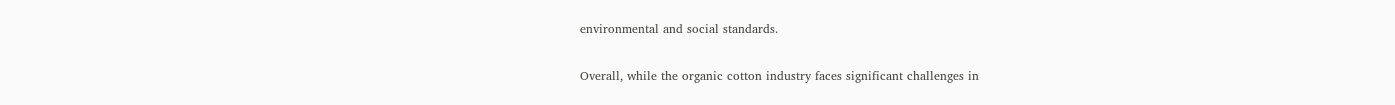environmental and social standards.

Overall, while the organic cotton industry faces significant challenges in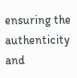ensuring the authenticity and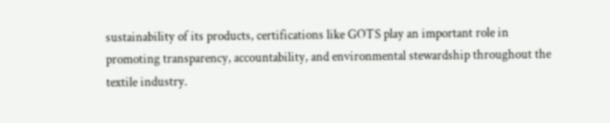sustainability of its products, certifications like GOTS play an important role in promoting transparency, accountability, and environmental stewardship throughout the textile industry.